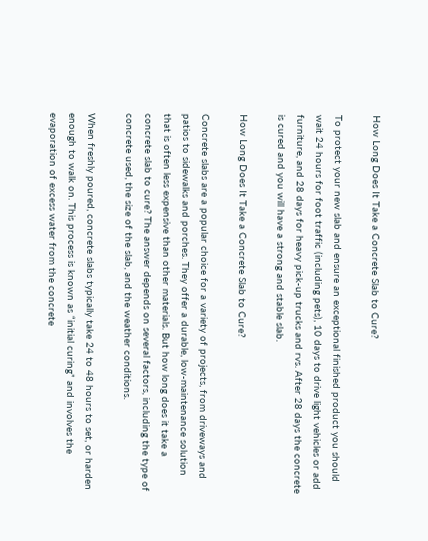How Long Does It Take a Concrete Slab to Cure?

To protect your new slab and ensure an exceptional finished product you should wait 24 hours for foot traffic (including pets), 10 days to drive light vehicles or add furniture, and 28 days for heavy pick-up trucks and rvs. After 28 days the concrete is cured and you will have a strong and stable slab.

How Long Does It Take a Concrete Slab to Cure?

Concrete slabs are a popular choice for a variety of projects, from driveways and patios to sidewalks and porches. They offer a durable, low-maintenance solution that is often less expensive than other materials. But how long does it take a concrete slab to cure? The answer depends on several factors, including the type of concrete used, the size of the slab, and the weather conditions.

When freshly poured, concrete slabs typically take 24 to 48 hours to set, or harden enough to walk on. This process is known as “initial curing” and involves the evaporation of excess water from the concrete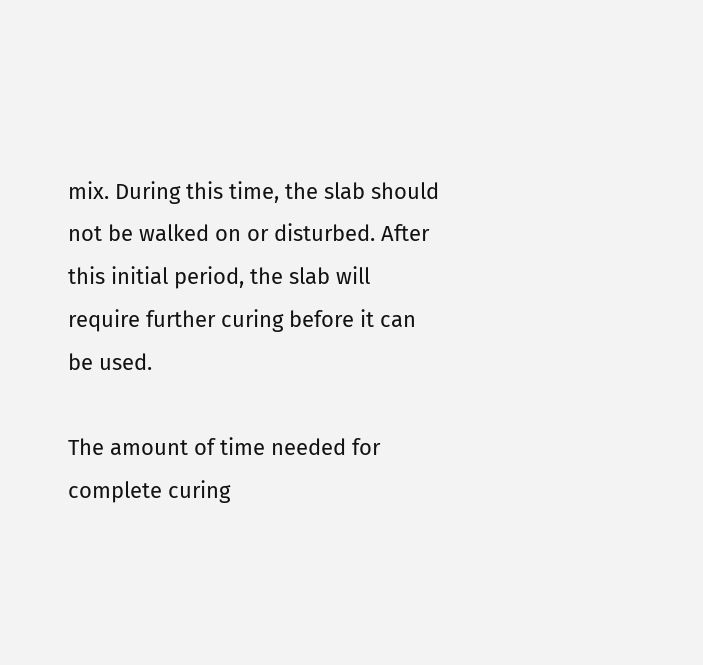mix. During this time, the slab should not be walked on or disturbed. After this initial period, the slab will require further curing before it can be used.

The amount of time needed for complete curing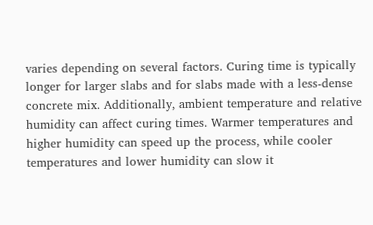varies depending on several factors. Curing time is typically longer for larger slabs and for slabs made with a less-dense concrete mix. Additionally, ambient temperature and relative humidity can affect curing times. Warmer temperatures and higher humidity can speed up the process, while cooler temperatures and lower humidity can slow it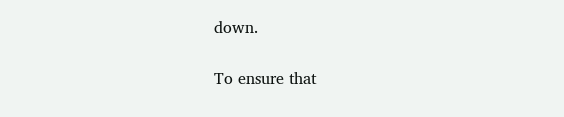down.

To ensure that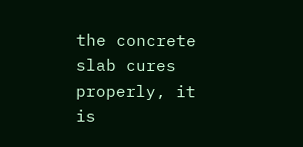the concrete slab cures properly, it is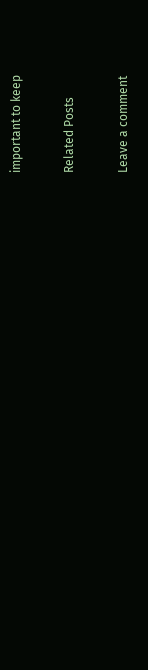important to keep

Related Posts

Leave a comment